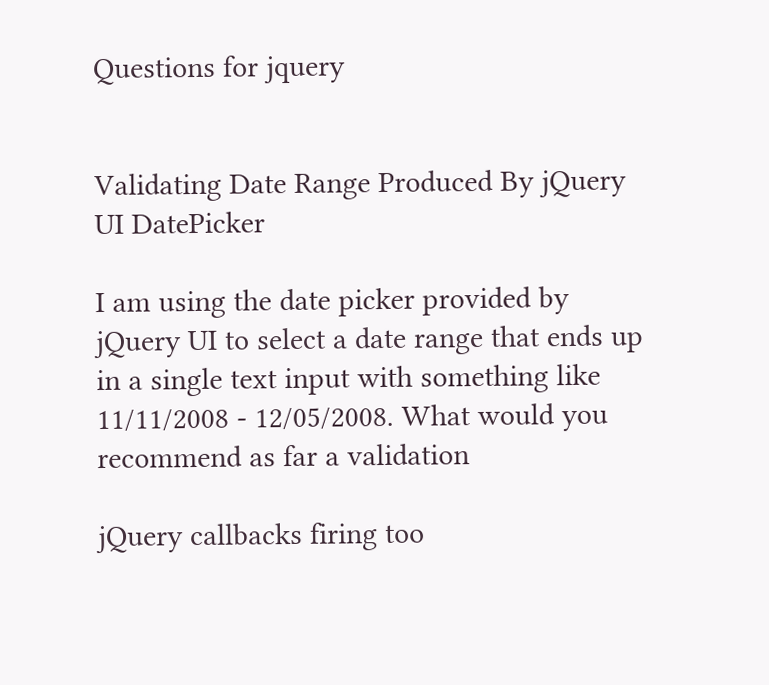Questions for jquery


Validating Date Range Produced By jQuery UI DatePicker

I am using the date picker provided by jQuery UI to select a date range that ends up in a single text input with something like 11/11/2008 - 12/05/2008. What would you recommend as far a validation

jQuery callbacks firing too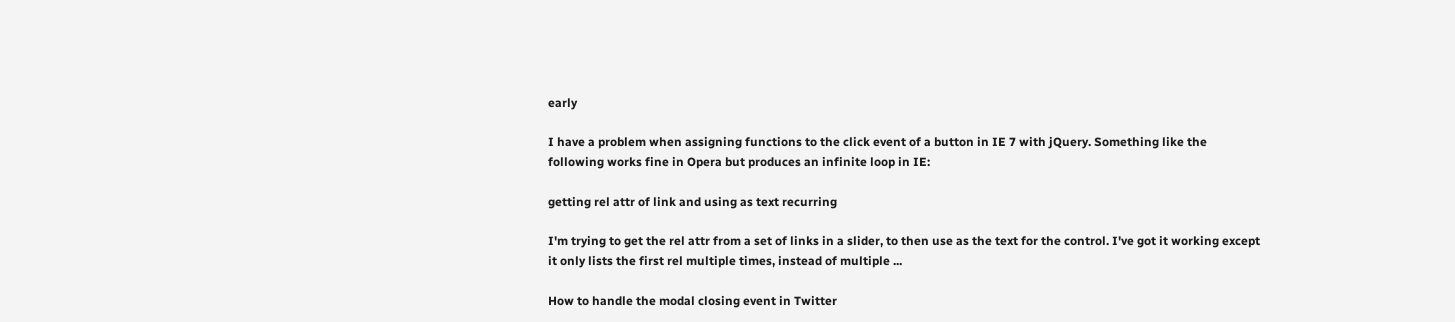early

I have a problem when assigning functions to the click event of a button in IE 7 with jQuery. Something like the following works fine in Opera but produces an infinite loop in IE:

getting rel attr of link and using as text recurring

I'm trying to get the rel attr from a set of links in a slider, to then use as the text for the control. I've got it working except it only lists the first rel multiple times, instead of multiple ...

How to handle the modal closing event in Twitter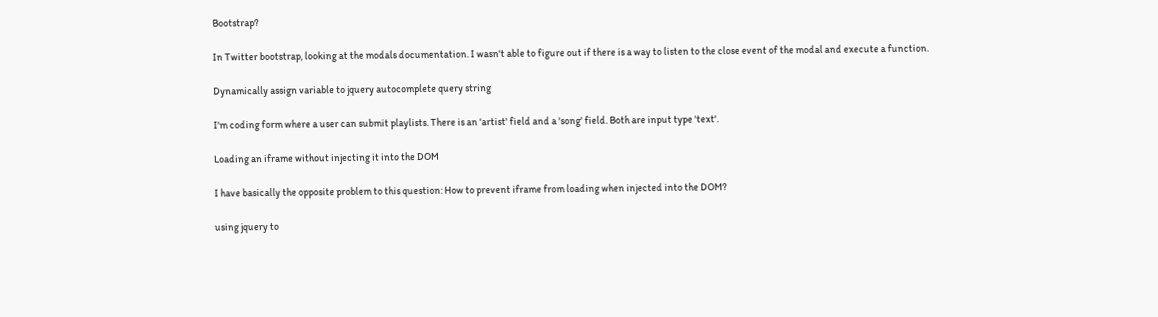Bootstrap?

In Twitter bootstrap, looking at the modals documentation. I wasn't able to figure out if there is a way to listen to the close event of the modal and execute a function.

Dynamically assign variable to jquery autocomplete query string

I'm coding form where a user can submit playlists. There is an 'artist' field and a 'song' field. Both are input type 'text'.

Loading an iframe without injecting it into the DOM

I have basically the opposite problem to this question: How to prevent iframe from loading when injected into the DOM?

using jquery to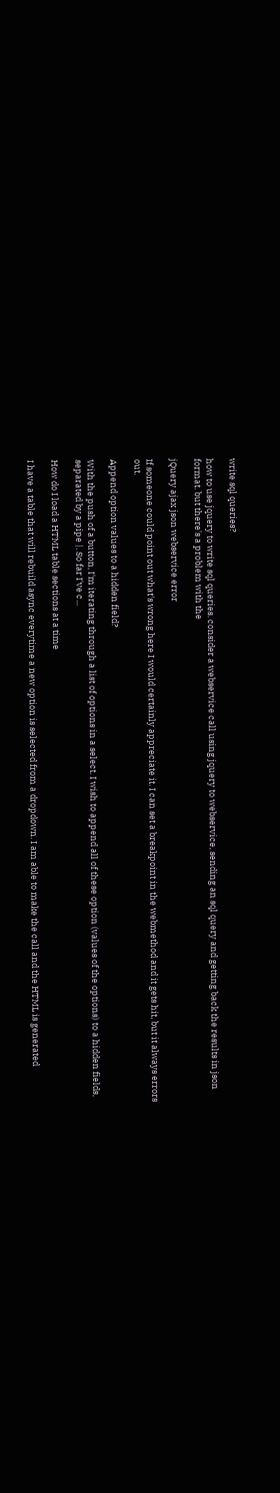write sql queries?

how to use jquery to write sql queries. consider a webservice call using jquery to webservice, sending an sql query and getting back the results in json format. but there's a problem with the

jQuery ajax json webservice error

If someone could point out what's wrong here I would certainly appreciate it. I can set a breakpoint in the webmethod and it gets hit, but it always errors out.

Append option values to a hidden field?

With the push of a button, I'm iterating through a list of options in a select. I wish to append all of these option (values of the options) to a hidden fields, separated by a pipe |. So far I've c...

How do I load a HTML table sections at a time

I have a table that will rebuild async everytime a new option is selected from a dropdown. I am able to make the call and the HTML is generated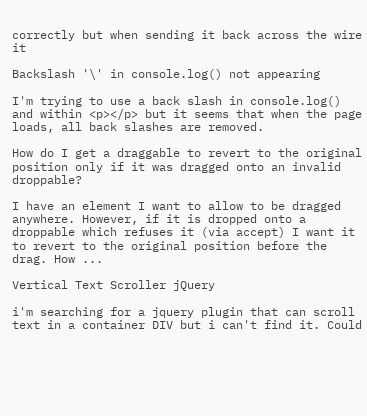correctly but when sending it back across the wire it

Backslash '\' in console.log() not appearing

I'm trying to use a back slash in console.log() and within <p></p> but it seems that when the page loads, all back slashes are removed.

How do I get a draggable to revert to the original position only if it was dragged onto an invalid droppable?

I have an element I want to allow to be dragged anywhere. However, if it is dropped onto a droppable which refuses it (via accept) I want it to revert to the original position before the drag. How ...

Vertical Text Scroller jQuery

i'm searching for a jquery plugin that can scroll text in a container DIV but i can't find it. Could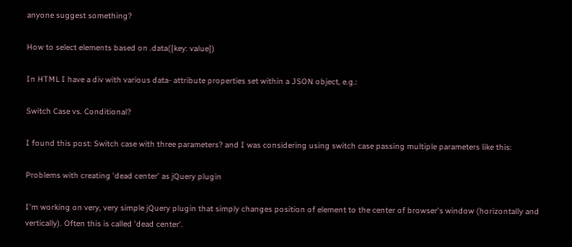anyone suggest something?

How to select elements based on .data({key: value})

In HTML I have a div with various data- attribute properties set within a JSON object, e.g.:

Switch Case vs. Conditional?

I found this post: Switch case with three parameters? and I was considering using switch case passing multiple parameters like this:

Problems with creating 'dead center' as jQuery plugin

I'm working on very, very simple jQuery plugin that simply changes position of element to the center of browser's window (horizontally and vertically). Often this is called 'dead center'.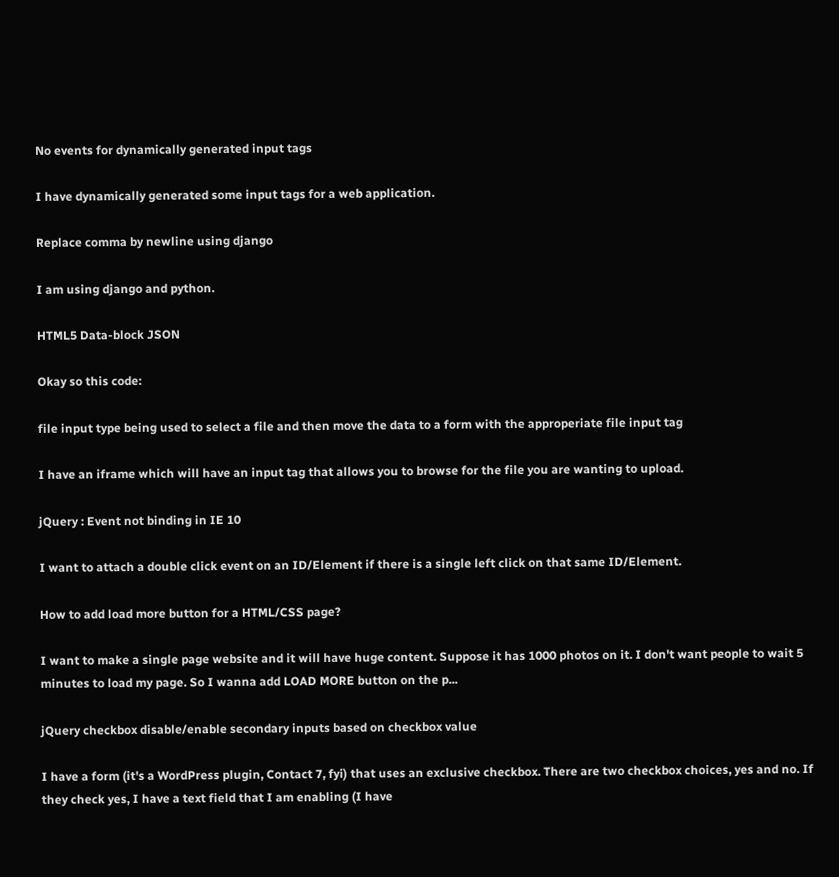No events for dynamically generated input tags

I have dynamically generated some input tags for a web application.

Replace comma by newline using django

I am using django and python.

HTML5 Data-block JSON

Okay so this code:

file input type being used to select a file and then move the data to a form with the approperiate file input tag

I have an iframe which will have an input tag that allows you to browse for the file you are wanting to upload.

jQuery : Event not binding in IE 10

I want to attach a double click event on an ID/Element if there is a single left click on that same ID/Element.

How to add load more button for a HTML/CSS page?

I want to make a single page website and it will have huge content. Suppose it has 1000 photos on it. I don't want people to wait 5 minutes to load my page. So I wanna add LOAD MORE button on the p...

jQuery checkbox disable/enable secondary inputs based on checkbox value

I have a form (it's a WordPress plugin, Contact 7, fyi) that uses an exclusive checkbox. There are two checkbox choices, yes and no. If they check yes, I have a text field that I am enabling (I have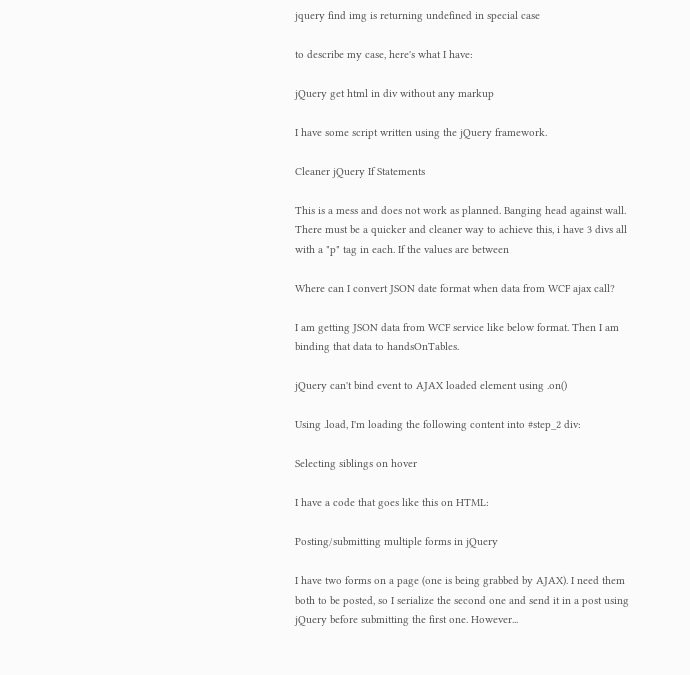jquery find img is returning undefined in special case

to describe my case, here's what I have:

jQuery get html in div without any markup

I have some script written using the jQuery framework.

Cleaner jQuery If Statements

This is a mess and does not work as planned. Banging head against wall. There must be a quicker and cleaner way to achieve this, i have 3 divs all with a "p" tag in each. If the values are between

Where can I convert JSON date format when data from WCF ajax call?

I am getting JSON data from WCF service like below format. Then I am binding that data to handsOnTables.

jQuery can't bind event to AJAX loaded element using .on()

Using .load, I'm loading the following content into #step_2 div:

Selecting siblings on hover

I have a code that goes like this on HTML:

Posting/submitting multiple forms in jQuery

I have two forms on a page (one is being grabbed by AJAX). I need them both to be posted, so I serialize the second one and send it in a post using jQuery before submitting the first one. However...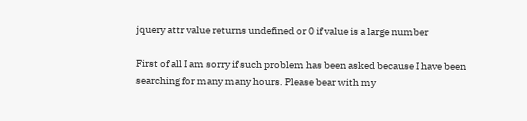jquery attr value returns undefined or 0 if value is a large number

First of all I am sorry if such problem has been asked because I have been searching for many many hours. Please bear with my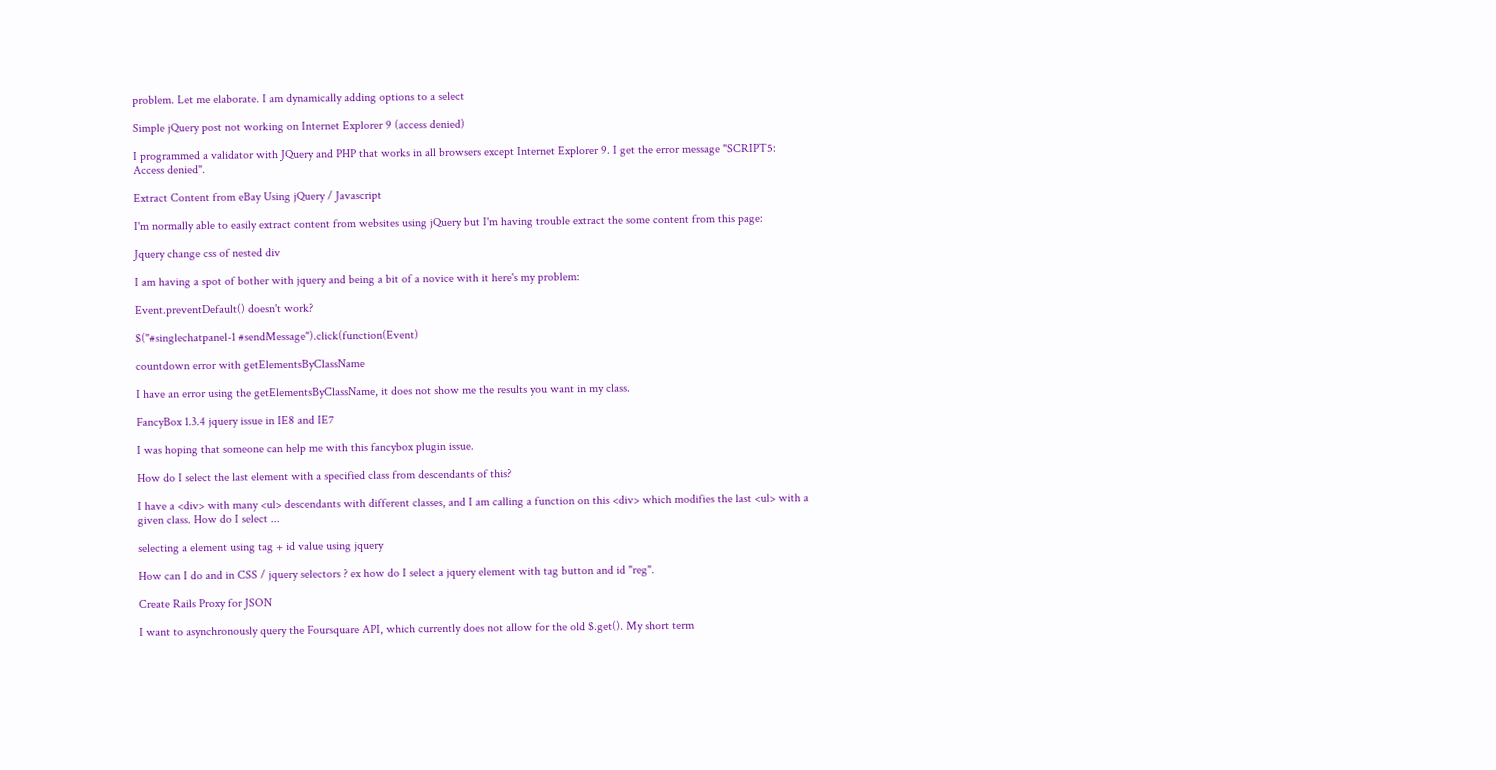problem. Let me elaborate. I am dynamically adding options to a select

Simple jQuery post not working on Internet Explorer 9 (access denied)

I programmed a validator with JQuery and PHP that works in all browsers except Internet Explorer 9. I get the error message "SCRIPT5: Access denied".

Extract Content from eBay Using jQuery / Javascript

I'm normally able to easily extract content from websites using jQuery but I'm having trouble extract the some content from this page:

Jquery change css of nested div

I am having a spot of bother with jquery and being a bit of a novice with it here's my problem:

Event.preventDefault() doesn't work?

$("#singlechatpanel-1 #sendMessage").click(function(Event)

countdown error with getElementsByClassName

I have an error using the getElementsByClassName, it does not show me the results you want in my class.

FancyBox 1.3.4 jquery issue in IE8 and IE7

I was hoping that someone can help me with this fancybox plugin issue.

How do I select the last element with a specified class from descendants of this?

I have a <div> with many <ul> descendants with different classes, and I am calling a function on this <div> which modifies the last <ul> with a given class. How do I select ...

selecting a element using tag + id value using jquery

How can I do and in CSS / jquery selectors ? ex how do I select a jquery element with tag button and id "reg".

Create Rails Proxy for JSON

I want to asynchronously query the Foursquare API, which currently does not allow for the old $.get(). My short term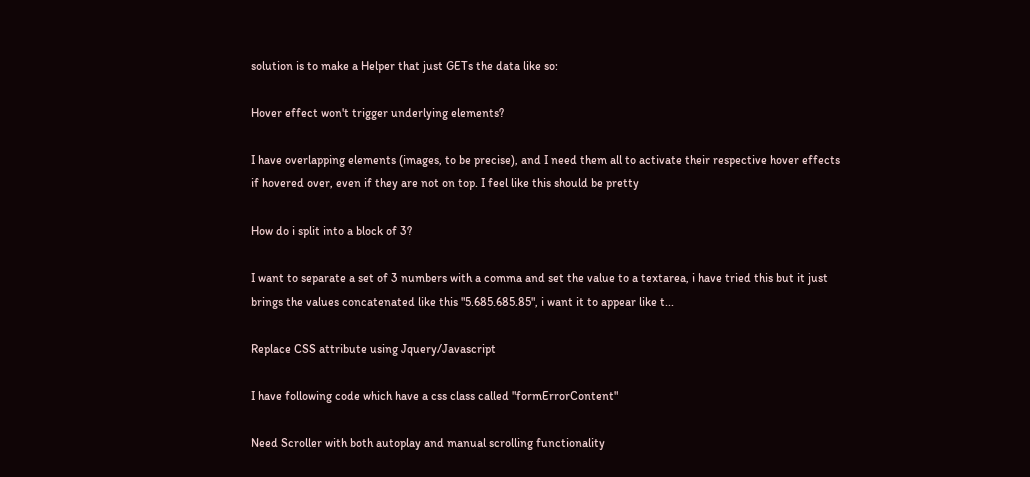solution is to make a Helper that just GETs the data like so:

Hover effect won't trigger underlying elements?

I have overlapping elements (images, to be precise), and I need them all to activate their respective hover effects if hovered over, even if they are not on top. I feel like this should be pretty

How do i split into a block of 3?

I want to separate a set of 3 numbers with a comma and set the value to a textarea, i have tried this but it just brings the values concatenated like this "5.685.685.85", i want it to appear like t...

Replace CSS attribute using Jquery/Javascript

I have following code which have a css class called "formErrorContent"

Need Scroller with both autoplay and manual scrolling functionality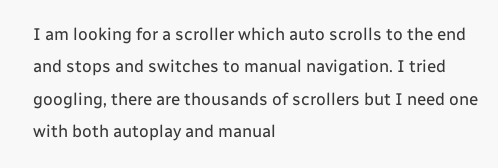I am looking for a scroller which auto scrolls to the end and stops and switches to manual navigation. I tried googling, there are thousands of scrollers but I need one with both autoplay and manual